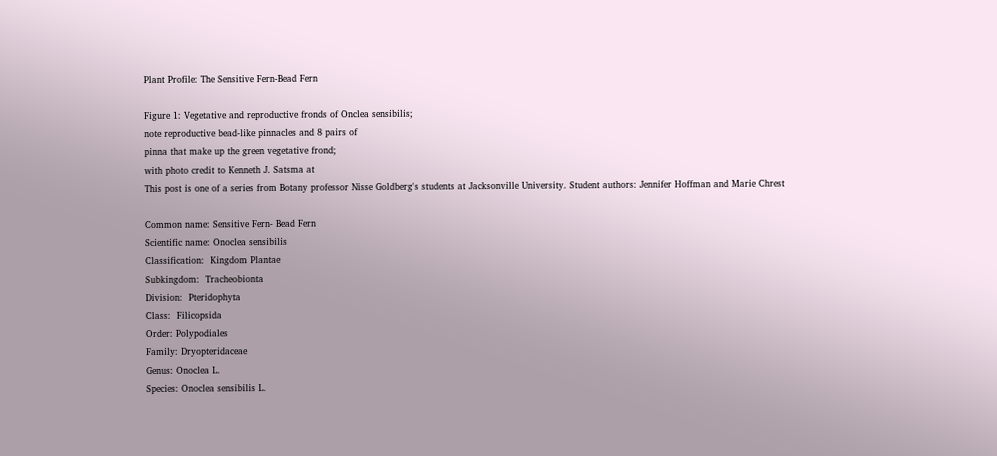Plant Profile: The Sensitive Fern-Bead Fern

Figure 1: Vegetative and reproductive fronds of Onclea sensibilis;
note reproductive bead-like pinnacles and 8 pairs of
pinna that make up the green vegetative frond;
with photo credit to Kenneth J. Satsma at
This post is one of a series from Botany professor Nisse Goldberg's students at Jacksonville University. Student authors: Jennifer Hoffman and Marie Chrest

Common name: Sensitive Fern- Bead Fern
Scientific name: Onoclea sensibilis
Classification:  Kingdom Plantae
Subkingdom:  Tracheobionta
Division:  Pteridophyta
Class:  Filicopsida
Order: Polypodiales
Family: Dryopteridaceae
Genus: Onoclea L.
Species: Onoclea sensibilis L.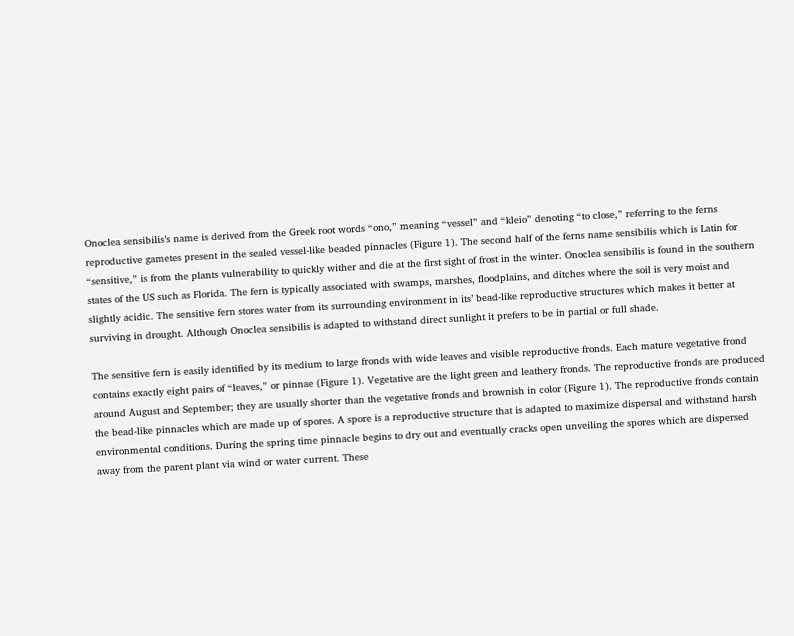Onoclea sensibilis’s name is derived from the Greek root words “ono,” meaning “vessel” and “kleio” denoting “to close,” referring to the ferns reproductive gametes present in the sealed vessel-like beaded pinnacles (Figure 1). The second half of the ferns name sensibilis which is Latin for “sensitive,” is from the plants vulnerability to quickly wither and die at the first sight of frost in the winter. Onoclea sensibilis is found in the southern states of the US such as Florida. The fern is typically associated with swamps, marshes, floodplains, and ditches where the soil is very moist and slightly acidic. The sensitive fern stores water from its surrounding environment in its’ bead-like reproductive structures which makes it better at surviving in drought. Although Onoclea sensibilis is adapted to withstand direct sunlight it prefers to be in partial or full shade.

The sensitive fern is easily identified by its medium to large fronds with wide leaves and visible reproductive fronds. Each mature vegetative frond contains exactly eight pairs of “leaves,” or pinnae (Figure 1). Vegetative are the light green and leathery fronds. The reproductive fronds are produced around August and September; they are usually shorter than the vegetative fronds and brownish in color (Figure 1). The reproductive fronds contain the bead-like pinnacles which are made up of spores. A spore is a reproductive structure that is adapted to maximize dispersal and withstand harsh environmental conditions. During the spring time pinnacle begins to dry out and eventually cracks open unveiling the spores which are dispersed away from the parent plant via wind or water current. These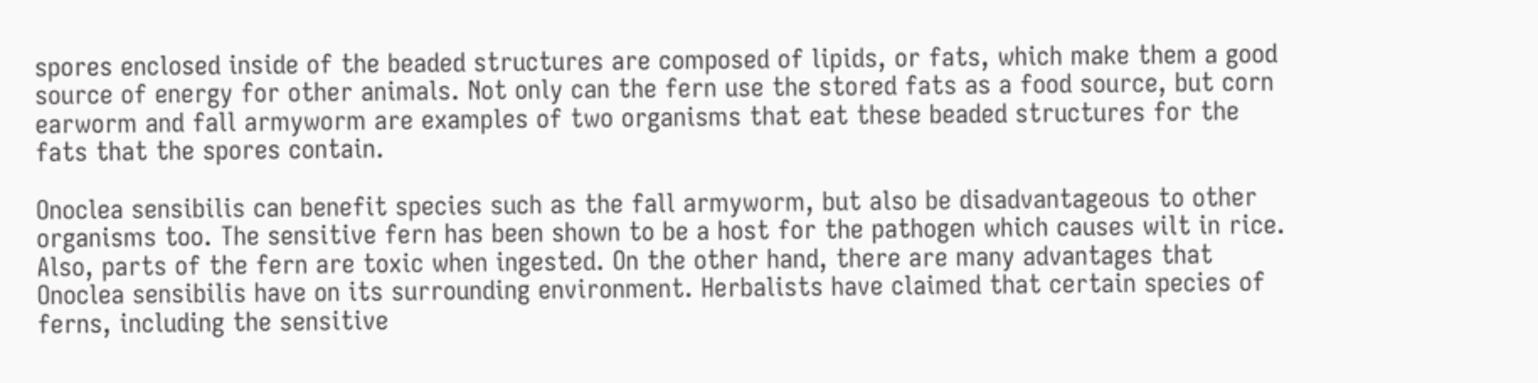spores enclosed inside of the beaded structures are composed of lipids, or fats, which make them a good source of energy for other animals. Not only can the fern use the stored fats as a food source, but corn earworm and fall armyworm are examples of two organisms that eat these beaded structures for the fats that the spores contain.

Onoclea sensibilis can benefit species such as the fall armyworm, but also be disadvantageous to other organisms too. The sensitive fern has been shown to be a host for the pathogen which causes wilt in rice. Also, parts of the fern are toxic when ingested. On the other hand, there are many advantages that Onoclea sensibilis have on its surrounding environment. Herbalists have claimed that certain species of ferns, including the sensitive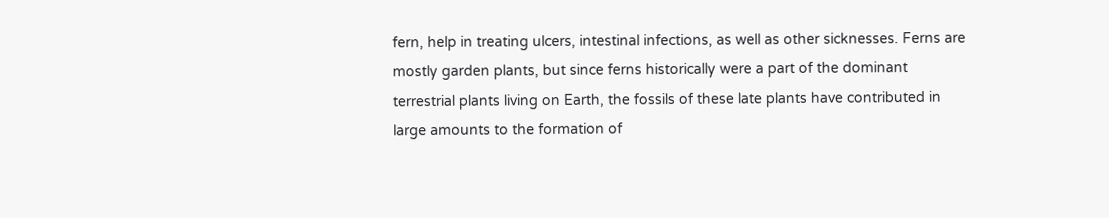fern, help in treating ulcers, intestinal infections, as well as other sicknesses. Ferns are mostly garden plants, but since ferns historically were a part of the dominant terrestrial plants living on Earth, the fossils of these late plants have contributed in large amounts to the formation of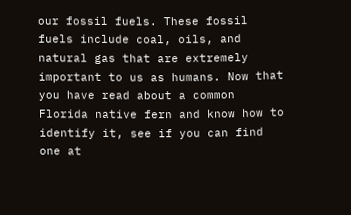our fossil fuels. These fossil fuels include coal, oils, and natural gas that are extremely important to us as humans. Now that you have read about a common Florida native fern and know how to identify it, see if you can find one at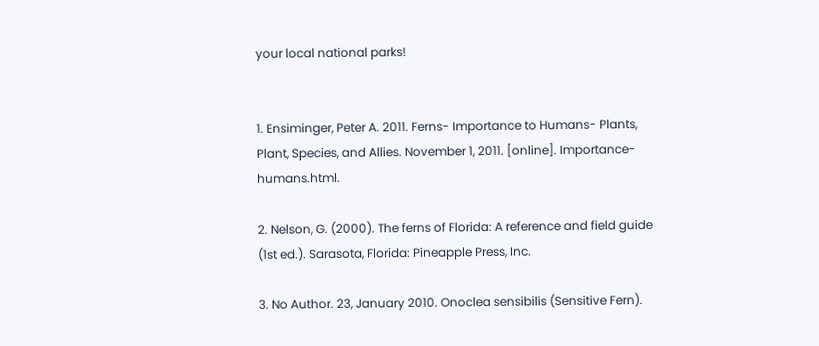your local national parks!


1. Ensiminger, Peter A. 2011. Ferns- Importance to Humans- Plants, Plant, Species, and Allies. November 1, 2011. [online]. Importance-humans.html.

2. Nelson, G. (2000). The ferns of Florida: A reference and field guide (1st ed.). Sarasota, Florida: Pineapple Press, Inc.

3. No Author. 23, January 2010. Onoclea sensibilis (Sensitive Fern).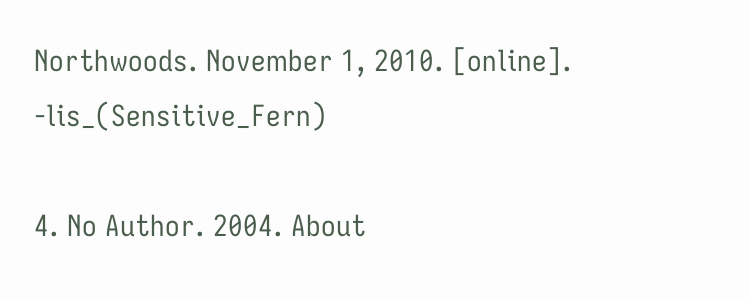Northwoods. November 1, 2010. [online]. -lis_(Sensitive_Fern)

4. No Author. 2004. About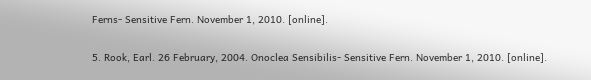Ferns- Sensitive Fern. November 1, 2010. [online].

5. Rook, Earl. 26 February, 2004. Onoclea Sensibilis- Sensitive Fern. November 1, 2010. [online].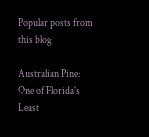Popular posts from this blog

Australian Pine: One of Florida's Least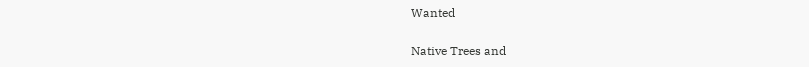Wanted

Native Trees and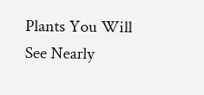Plants You Will See Nearly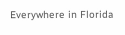Everywhere in Florida